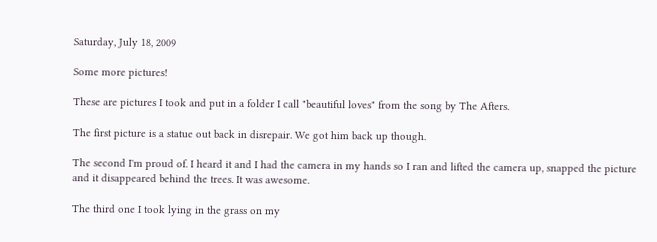Saturday, July 18, 2009

Some more pictures!

These are pictures I took and put in a folder I call "beautiful loves" from the song by The Afters.

The first picture is a statue out back in disrepair. We got him back up though.

The second I'm proud of. I heard it and I had the camera in my hands so I ran and lifted the camera up, snapped the picture and it disappeared behind the trees. It was awesome.

The third one I took lying in the grass on my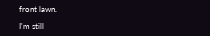front lawn.

I'm still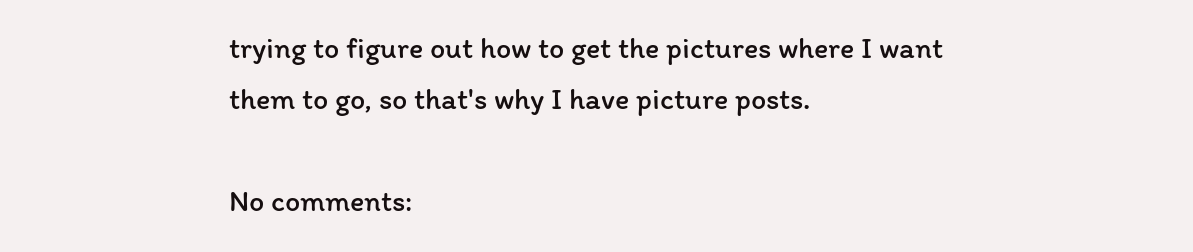trying to figure out how to get the pictures where I want them to go, so that's why I have picture posts.

No comments: